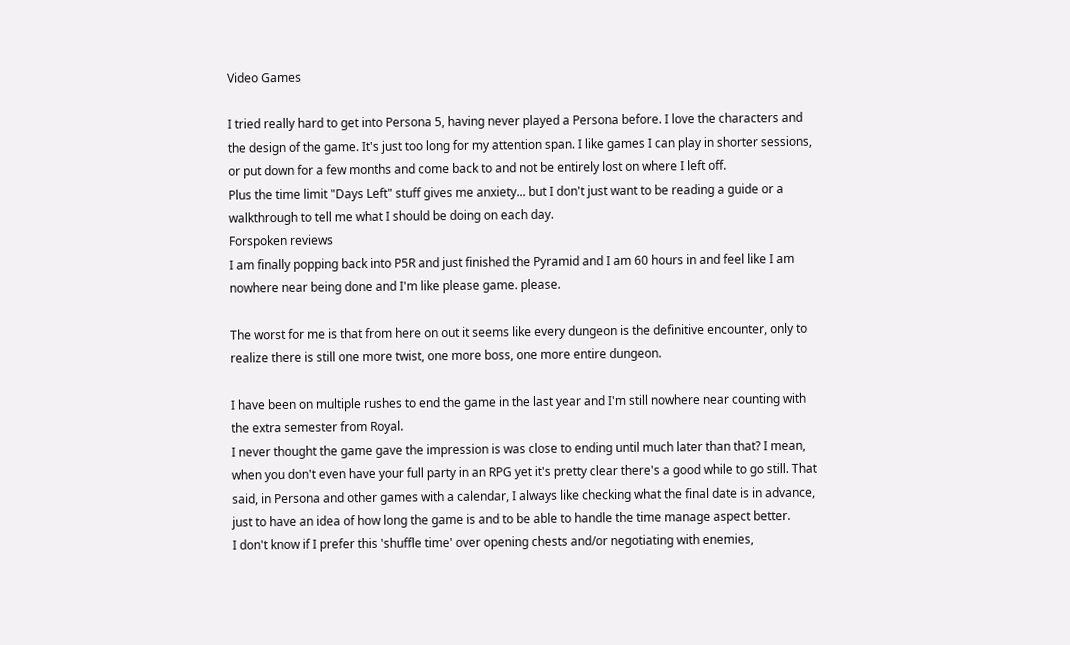Video Games

I tried really hard to get into Persona 5, having never played a Persona before. I love the characters and the design of the game. It's just too long for my attention span. I like games I can play in shorter sessions, or put down for a few months and come back to and not be entirely lost on where I left off.
Plus the time limit "Days Left" stuff gives me anxiety... but I don't just want to be reading a guide or a walkthrough to tell me what I should be doing on each day.
Forspoken reviews
I am finally popping back into P5R and just finished the Pyramid and I am 60 hours in and feel like I am nowhere near being done and I'm like please game. please.

The worst for me is that from here on out it seems like every dungeon is the definitive encounter, only to realize there is still one more twist, one more boss, one more entire dungeon.

I have been on multiple rushes to end the game in the last year and I'm still nowhere near counting with the extra semester from Royal.
I never thought the game gave the impression is was close to ending until much later than that? I mean, when you don't even have your full party in an RPG yet it's pretty clear there's a good while to go still. That said, in Persona and other games with a calendar, I always like checking what the final date is in advance, just to have an idea of how long the game is and to be able to handle the time manage aspect better.
I don't know if I prefer this 'shuffle time' over opening chests and/or negotiating with enemies,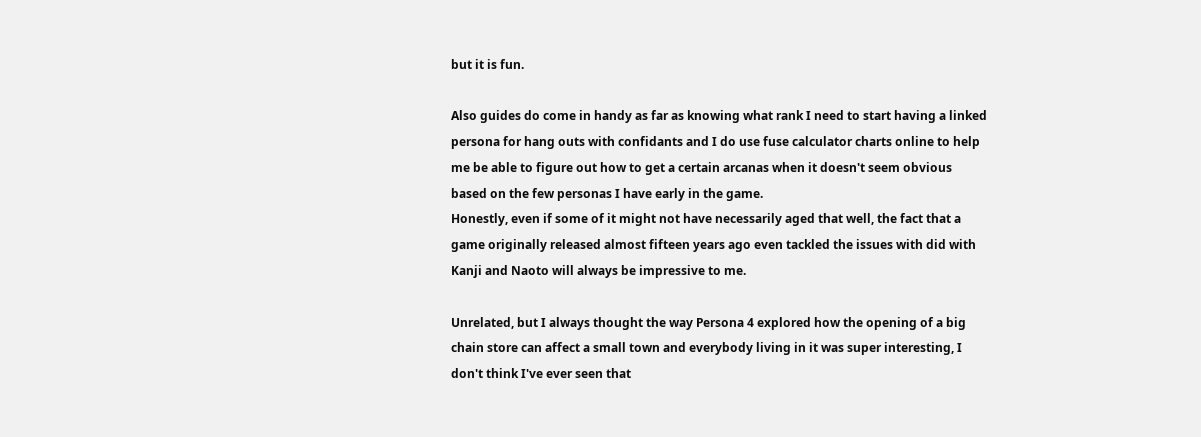but it is fun.

Also guides do come in handy as far as knowing what rank I need to start having a linked persona for hang outs with confidants and I do use fuse calculator charts online to help me be able to figure out how to get a certain arcanas when it doesn't seem obvious based on the few personas I have early in the game.
Honestly, even if some of it might not have necessarily aged that well, the fact that a game originally released almost fifteen years ago even tackled the issues with did with Kanji and Naoto will always be impressive to me.

Unrelated, but I always thought the way Persona 4 explored how the opening of a big chain store can affect a small town and everybody living in it was super interesting, I don't think I've ever seen that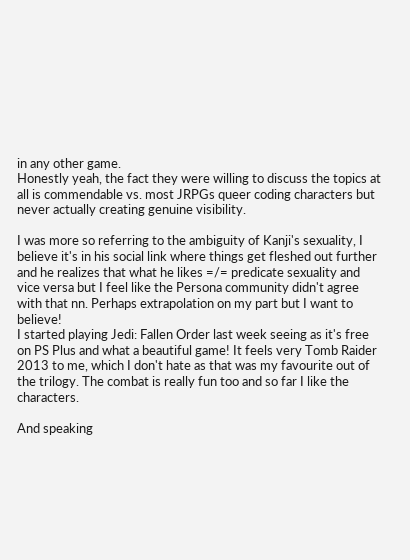in any other game.
Honestly yeah, the fact they were willing to discuss the topics at all is commendable vs. most JRPGs queer coding characters but never actually creating genuine visibility.

I was more so referring to the ambiguity of Kanji's sexuality, I believe it's in his social link where things get fleshed out further and he realizes that what he likes =/= predicate sexuality and vice versa but I feel like the Persona community didn't agree with that nn. Perhaps extrapolation on my part but I want to believe!
I started playing Jedi: Fallen Order last week seeing as it's free on PS Plus and what a beautiful game! It feels very Tomb Raider 2013 to me, which I don't hate as that was my favourite out of the trilogy. The combat is really fun too and so far I like the characters.

And speaking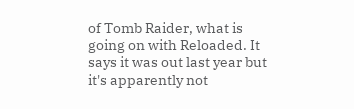of Tomb Raider, what is going on with Reloaded. It says it was out last year but it's apparently not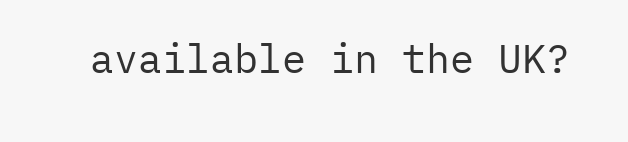available in the UK?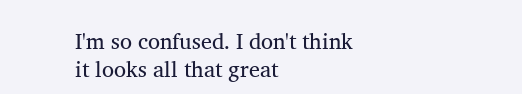I'm so confused. I don't think it looks all that great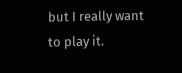but I really want to play it.